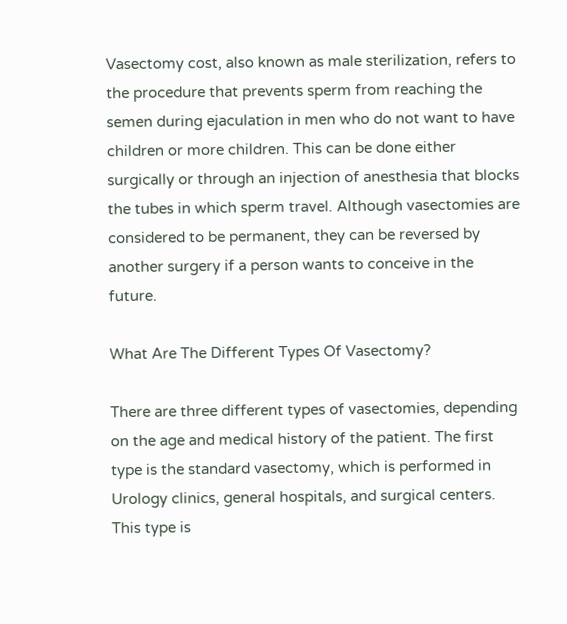Vasectomy cost, also known as male sterilization, refers to the procedure that prevents sperm from reaching the semen during ejaculation in men who do not want to have children or more children. This can be done either surgically or through an injection of anesthesia that blocks the tubes in which sperm travel. Although vasectomies are considered to be permanent, they can be reversed by another surgery if a person wants to conceive in the future.

What Are The Different Types Of Vasectomy?

There are three different types of vasectomies, depending on the age and medical history of the patient. The first type is the standard vasectomy, which is performed in Urology clinics, general hospitals, and surgical centers. This type is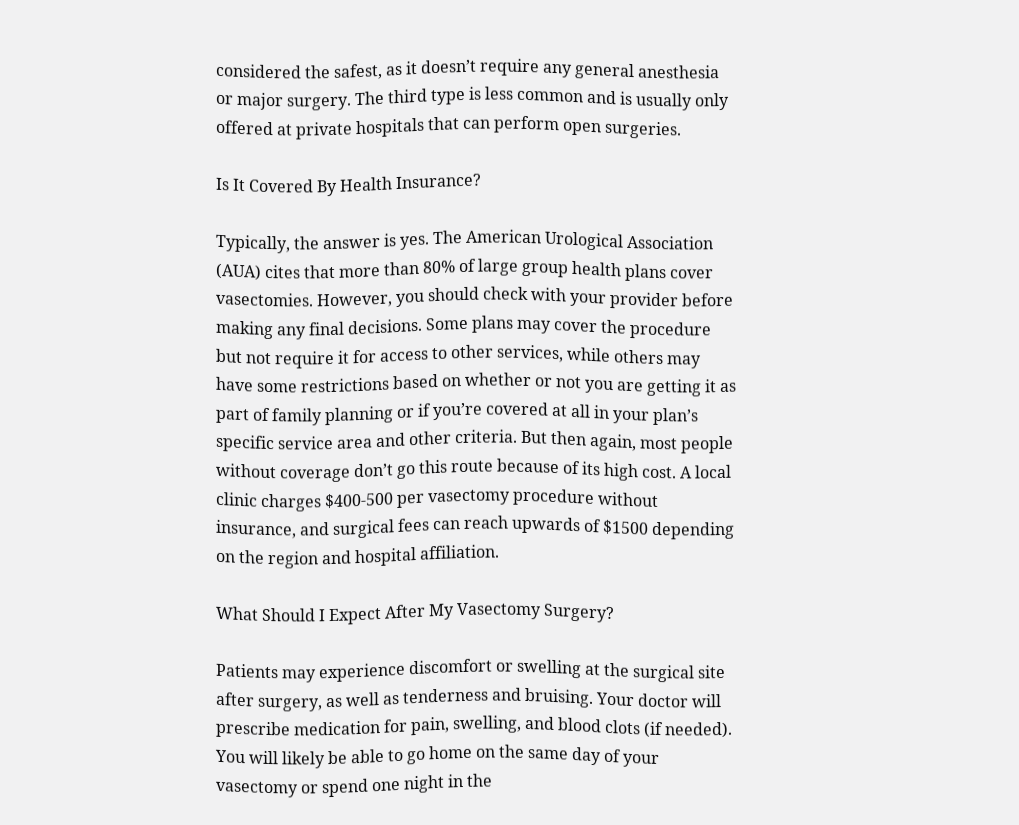considered the safest, as it doesn’t require any general anesthesia or major surgery. The third type is less common and is usually only offered at private hospitals that can perform open surgeries.

Is It Covered By Health Insurance?

Typically, the answer is yes. The American Urological Association (AUA) cites that more than 80% of large group health plans cover vasectomies. However, you should check with your provider before making any final decisions. Some plans may cover the procedure but not require it for access to other services, while others may have some restrictions based on whether or not you are getting it as part of family planning or if you’re covered at all in your plan’s specific service area and other criteria. But then again, most people without coverage don’t go this route because of its high cost. A local clinic charges $400-500 per vasectomy procedure without insurance, and surgical fees can reach upwards of $1500 depending on the region and hospital affiliation.

What Should I Expect After My Vasectomy Surgery?

Patients may experience discomfort or swelling at the surgical site after surgery, as well as tenderness and bruising. Your doctor will prescribe medication for pain, swelling, and blood clots (if needed). You will likely be able to go home on the same day of your vasectomy or spend one night in the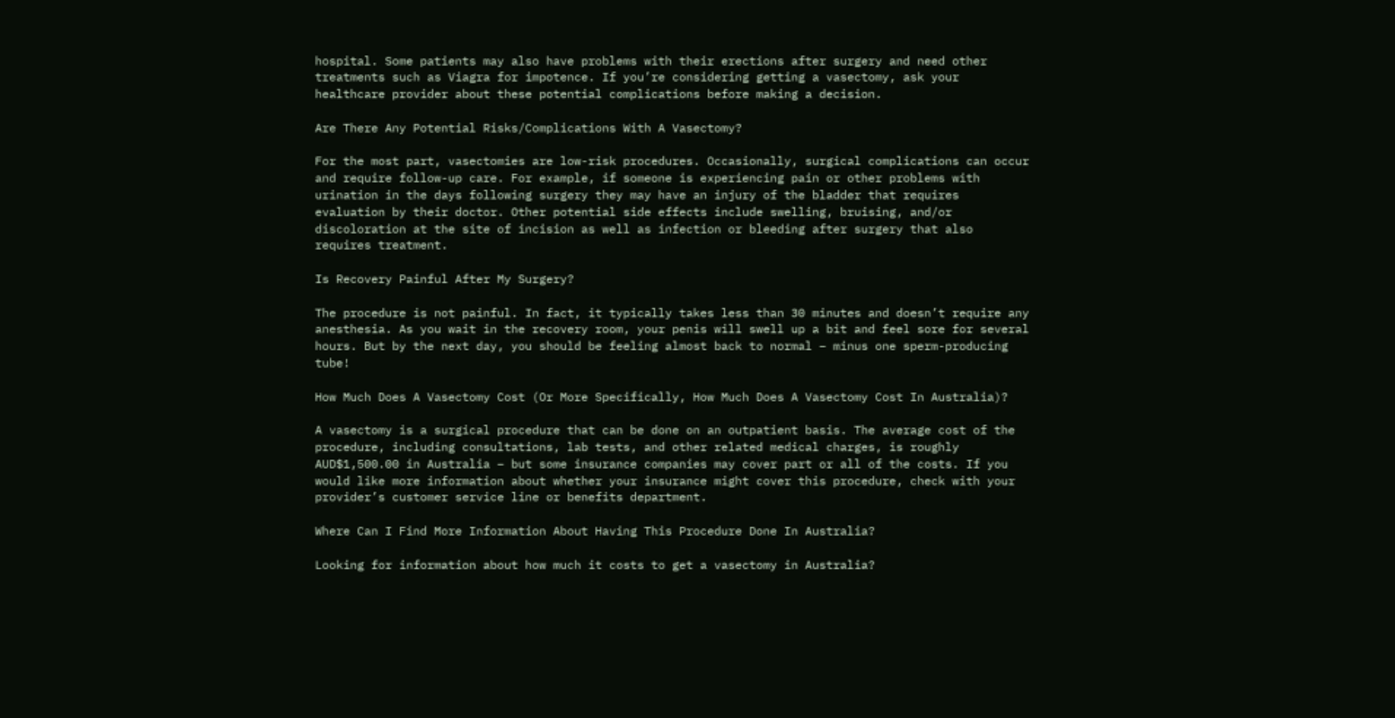hospital. Some patients may also have problems with their erections after surgery and need other treatments such as Viagra for impotence. If you’re considering getting a vasectomy, ask your healthcare provider about these potential complications before making a decision.

Are There Any Potential Risks/Complications With A Vasectomy?

For the most part, vasectomies are low-risk procedures. Occasionally, surgical complications can occur and require follow-up care. For example, if someone is experiencing pain or other problems with urination in the days following surgery they may have an injury of the bladder that requires evaluation by their doctor. Other potential side effects include swelling, bruising, and/or discoloration at the site of incision as well as infection or bleeding after surgery that also requires treatment.

Is Recovery Painful After My Surgery?

The procedure is not painful. In fact, it typically takes less than 30 minutes and doesn’t require any anesthesia. As you wait in the recovery room, your penis will swell up a bit and feel sore for several hours. But by the next day, you should be feeling almost back to normal – minus one sperm-producing tube!

How Much Does A Vasectomy Cost (Or More Specifically, How Much Does A Vasectomy Cost In Australia)?

A vasectomy is a surgical procedure that can be done on an outpatient basis. The average cost of the procedure, including consultations, lab tests, and other related medical charges, is roughly AUD$1,500.00 in Australia – but some insurance companies may cover part or all of the costs. If you would like more information about whether your insurance might cover this procedure, check with your provider’s customer service line or benefits department.

Where Can I Find More Information About Having This Procedure Done In Australia?

Looking for information about how much it costs to get a vasectomy in Australia?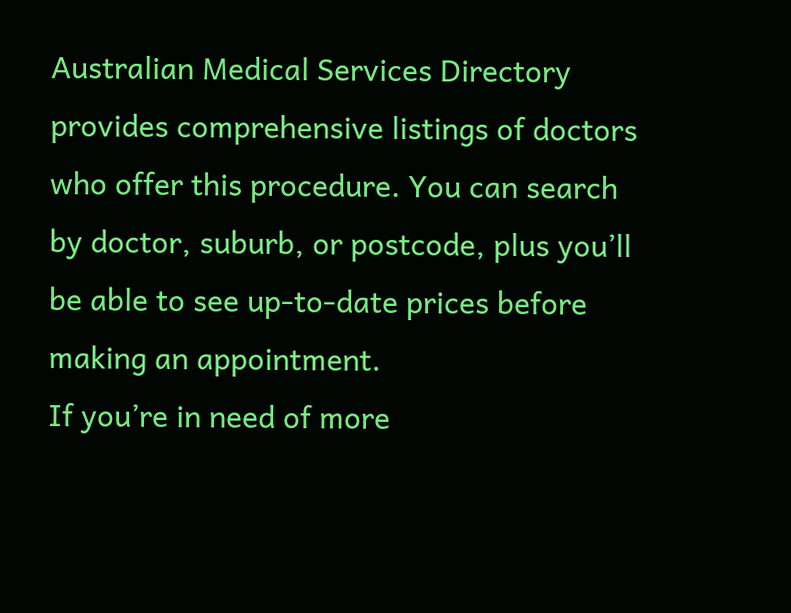Australian Medical Services Directory provides comprehensive listings of doctors who offer this procedure. You can search by doctor, suburb, or postcode, plus you’ll be able to see up-to-date prices before making an appointment.
If you’re in need of more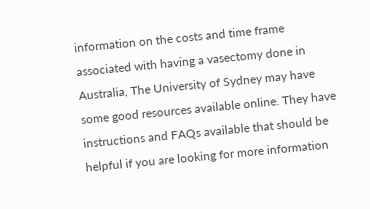information on the costs and time frame associated with having a vasectomy done in Australia, The University of Sydney may have some good resources available online. They have instructions and FAQs available that should be helpful if you are looking for more information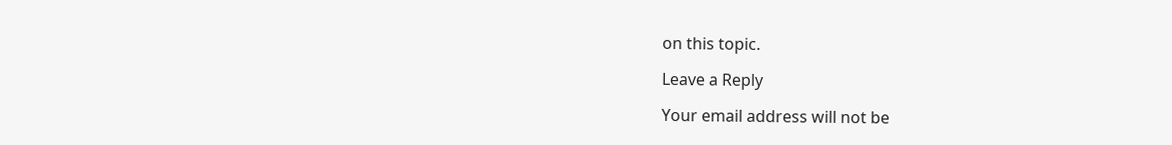on this topic.

Leave a Reply

Your email address will not be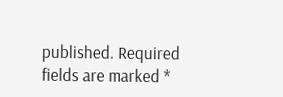published. Required fields are marked *